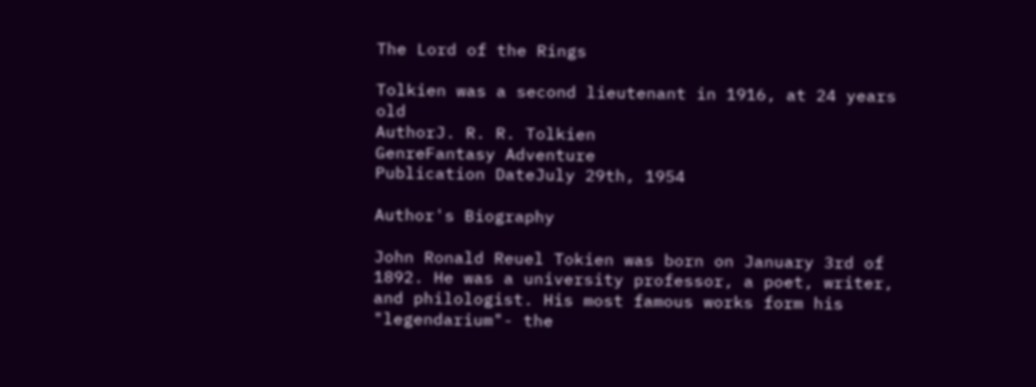The Lord of the Rings

Tolkien was a second lieutenant in 1916, at 24 years old
AuthorJ. R. R. Tolkien
GenreFantasy Adventure
Publication DateJuly 29th, 1954

Author's Biography

John Ronald Reuel Tokien was born on January 3rd of 1892. He was a university professor, a poet, writer, and philologist. His most famous works form his "legendarium"- the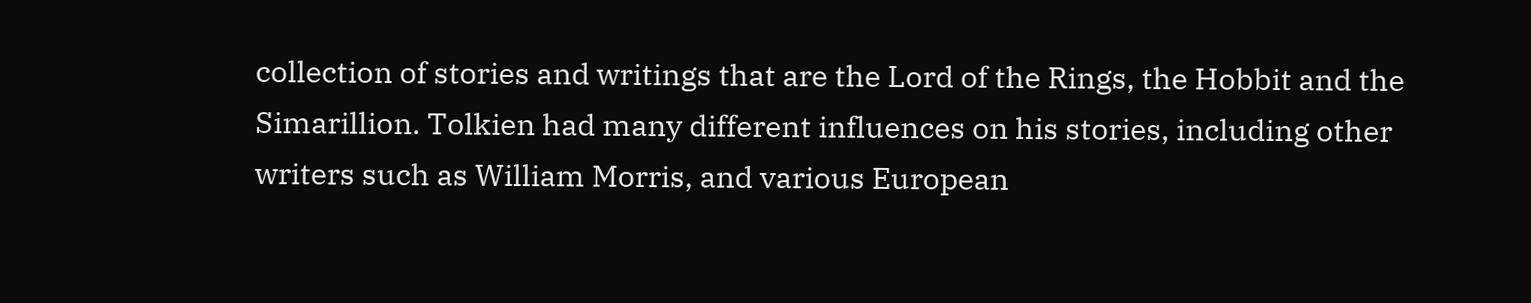collection of stories and writings that are the Lord of the Rings, the Hobbit and the Simarillion. Tolkien had many different influences on his stories, including other writers such as William Morris, and various European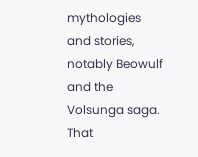mythologies and stories, notably Beowulf and the Volsunga saga. That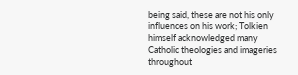being said, these are not his only influences on his work; Tolkien himself acknowledged many Catholic theologies and imageries throughout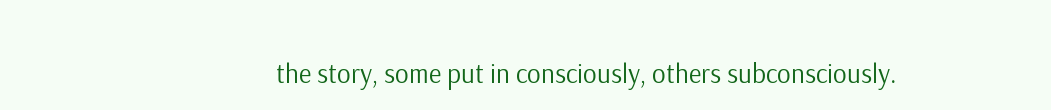the story, some put in consciously, others subconsciously.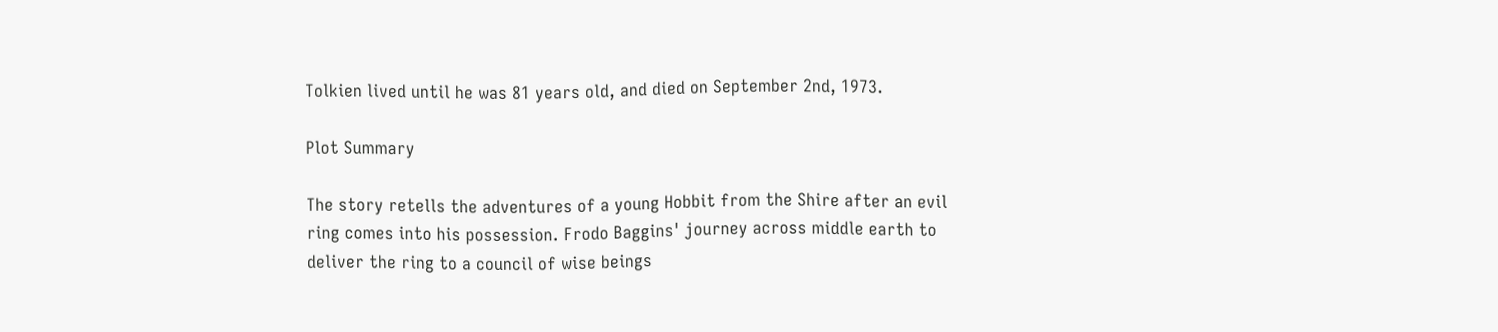Tolkien lived until he was 81 years old, and died on September 2nd, 1973.

Plot Summary

The story retells the adventures of a young Hobbit from the Shire after an evil ring comes into his possession. Frodo Baggins' journey across middle earth to deliver the ring to a council of wise beings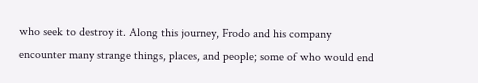who seek to destroy it. Along this journey, Frodo and his company encounter many strange things, places, and people; some of who would end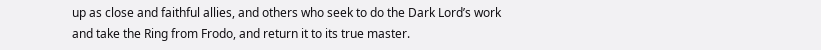up as close and faithful allies, and others who seek to do the Dark Lord’s work and take the Ring from Frodo, and return it to its true master.